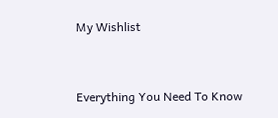My Wishlist


Everything You Need To Know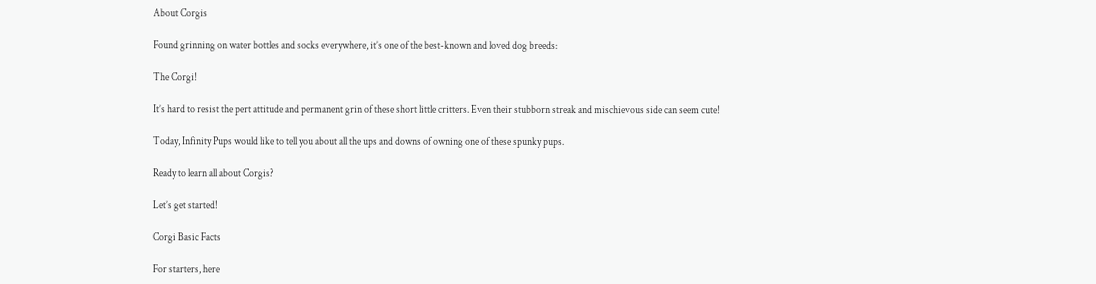About Corgis

Found grinning on water bottles and socks everywhere, it’s one of the best-known and loved dog breeds:

The Corgi!

It’s hard to resist the pert attitude and permanent grin of these short little critters. Even their stubborn streak and mischievous side can seem cute!

Today, Infinity Pups would like to tell you about all the ups and downs of owning one of these spunky pups.

Ready to learn all about Corgis?

Let’s get started!

Corgi Basic Facts

For starters, here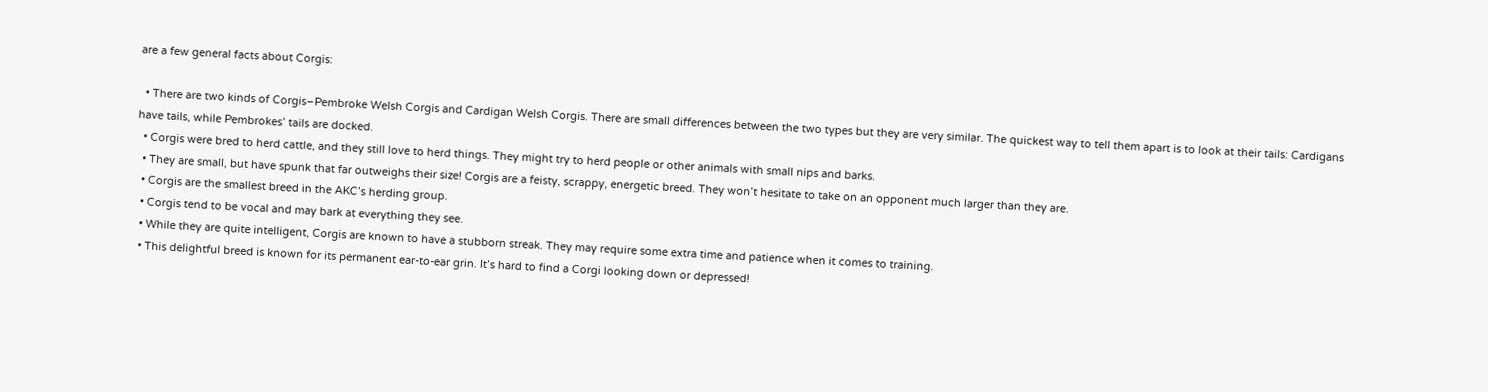are a few general facts about Corgis:

  • There are two kinds of Corgis–Pembroke Welsh Corgis and Cardigan Welsh Corgis. There are small differences between the two types but they are very similar. The quickest way to tell them apart is to look at their tails: Cardigans have tails, while Pembrokes’ tails are docked.
  • Corgis were bred to herd cattle, and they still love to herd things. They might try to herd people or other animals with small nips and barks.
  • They are small, but have spunk that far outweighs their size! Corgis are a feisty, scrappy, energetic breed. They won’t hesitate to take on an opponent much larger than they are.
  • Corgis are the smallest breed in the AKC’s herding group.
  • Corgis tend to be vocal and may bark at everything they see.
  • While they are quite intelligent, Corgis are known to have a stubborn streak. They may require some extra time and patience when it comes to training.
  • This delightful breed is known for its permanent ear-to-ear grin. It’s hard to find a Corgi looking down or depressed!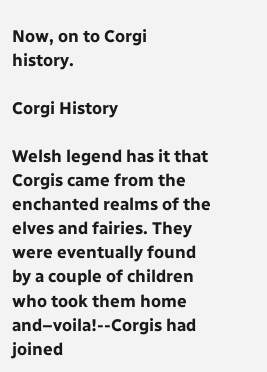Now, on to Corgi history.

Corgi History

Welsh legend has it that Corgis came from the enchanted realms of the elves and fairies. They were eventually found by a couple of children who took them home and–voila!--Corgis had joined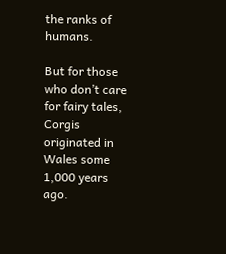the ranks of humans.

But for those who don’t care for fairy tales, Corgis originated in Wales some 1,000 years ago.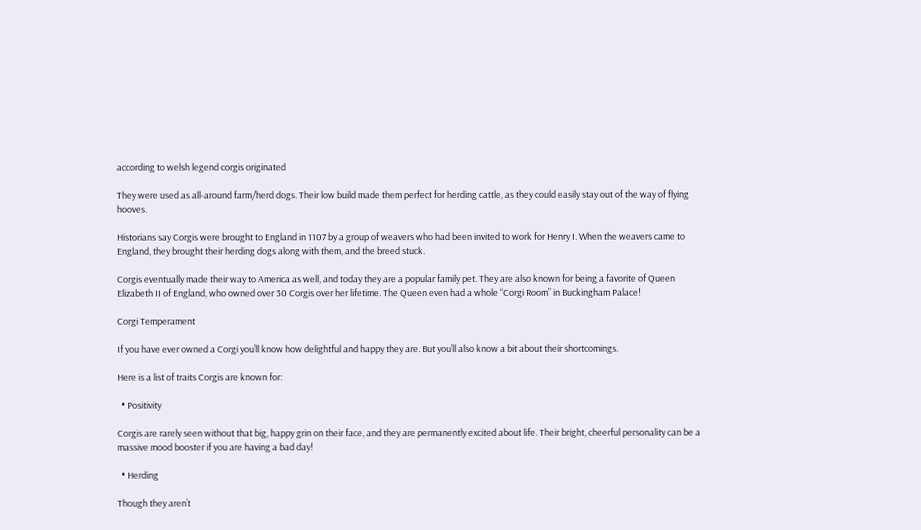according to welsh legend corgis originated

They were used as all-around farm/herd dogs. Their low build made them perfect for herding cattle, as they could easily stay out of the way of flying hooves.

Historians say Corgis were brought to England in 1107 by a group of weavers who had been invited to work for Henry I. When the weavers came to England, they brought their herding dogs along with them, and the breed stuck.

Corgis eventually made their way to America as well, and today they are a popular family pet. They are also known for being a favorite of Queen Elizabeth II of England, who owned over 30 Corgis over her lifetime. The Queen even had a whole “Corgi Room” in Buckingham Palace!

Corgi Temperament

If you have ever owned a Corgi you’ll know how delightful and happy they are. But you’ll also know a bit about their shortcomings.

Here is a list of traits Corgis are known for:

  • Positivity

Corgis are rarely seen without that big, happy grin on their face, and they are permanently excited about life. Their bright, cheerful personality can be a massive mood booster if you are having a bad day!

  • Herding

Though they aren’t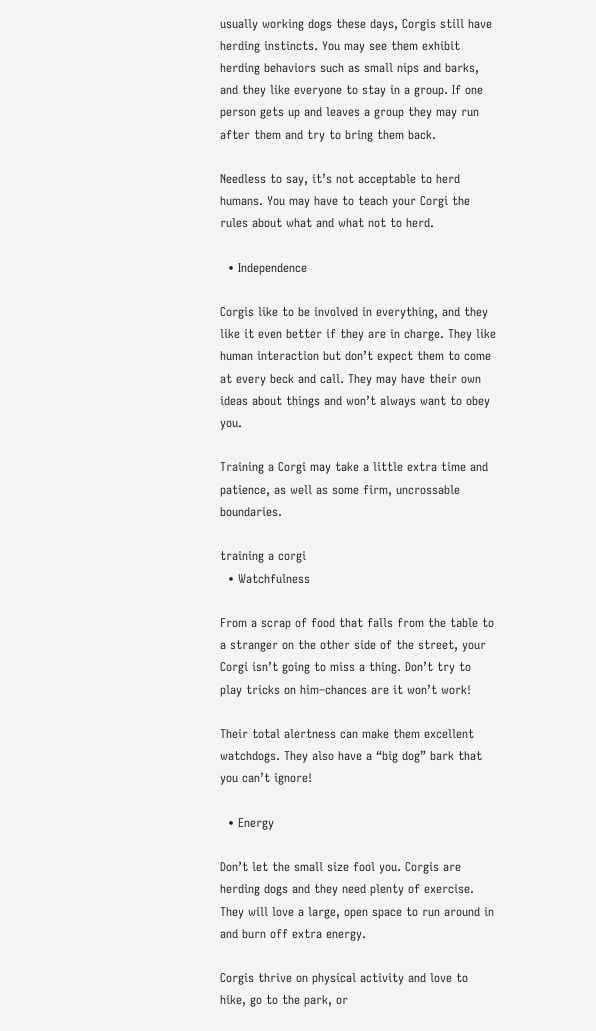usually working dogs these days, Corgis still have herding instincts. You may see them exhibit herding behaviors such as small nips and barks, and they like everyone to stay in a group. If one person gets up and leaves a group they may run after them and try to bring them back.

Needless to say, it’s not acceptable to herd humans. You may have to teach your Corgi the rules about what and what not to herd.

  • Independence

Corgis like to be involved in everything, and they like it even better if they are in charge. They like human interaction but don’t expect them to come at every beck and call. They may have their own ideas about things and won’t always want to obey you.

Training a Corgi may take a little extra time and patience, as well as some firm, uncrossable boundaries.

training a corgi
  • Watchfulness

From a scrap of food that falls from the table to a stranger on the other side of the street, your Corgi isn’t going to miss a thing. Don’t try to play tricks on him–chances are it won’t work!

Their total alertness can make them excellent watchdogs. They also have a “big dog” bark that you can’t ignore!

  • Energy

Don’t let the small size fool you. Corgis are herding dogs and they need plenty of exercise. They will love a large, open space to run around in and burn off extra energy.

Corgis thrive on physical activity and love to hike, go to the park, or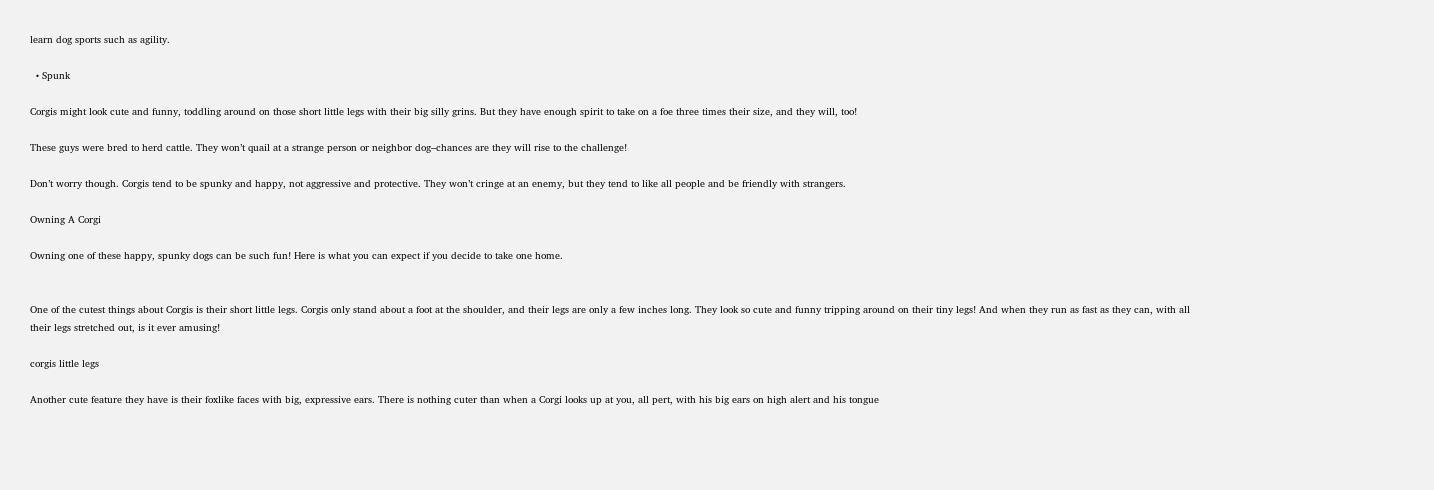learn dog sports such as agility.

  • Spunk

Corgis might look cute and funny, toddling around on those short little legs with their big silly grins. But they have enough spirit to take on a foe three times their size, and they will, too!

These guys were bred to herd cattle. They won’t quail at a strange person or neighbor dog–chances are they will rise to the challenge!

Don’t worry though. Corgis tend to be spunky and happy, not aggressive and protective. They won’t cringe at an enemy, but they tend to like all people and be friendly with strangers.

Owning A Corgi

Owning one of these happy, spunky dogs can be such fun! Here is what you can expect if you decide to take one home.


One of the cutest things about Corgis is their short little legs. Corgis only stand about a foot at the shoulder, and their legs are only a few inches long. They look so cute and funny tripping around on their tiny legs! And when they run as fast as they can, with all their legs stretched out, is it ever amusing!

corgis little legs

Another cute feature they have is their foxlike faces with big, expressive ears. There is nothing cuter than when a Corgi looks up at you, all pert, with his big ears on high alert and his tongue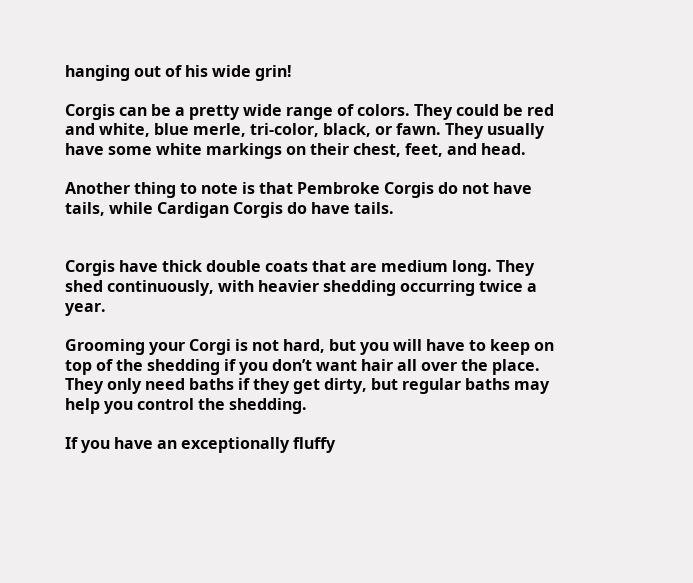hanging out of his wide grin!

Corgis can be a pretty wide range of colors. They could be red and white, blue merle, tri-color, black, or fawn. They usually have some white markings on their chest, feet, and head.

Another thing to note is that Pembroke Corgis do not have tails, while Cardigan Corgis do have tails.


Corgis have thick double coats that are medium long. They shed continuously, with heavier shedding occurring twice a year.

Grooming your Corgi is not hard, but you will have to keep on top of the shedding if you don’t want hair all over the place. They only need baths if they get dirty, but regular baths may help you control the shedding.

If you have an exceptionally fluffy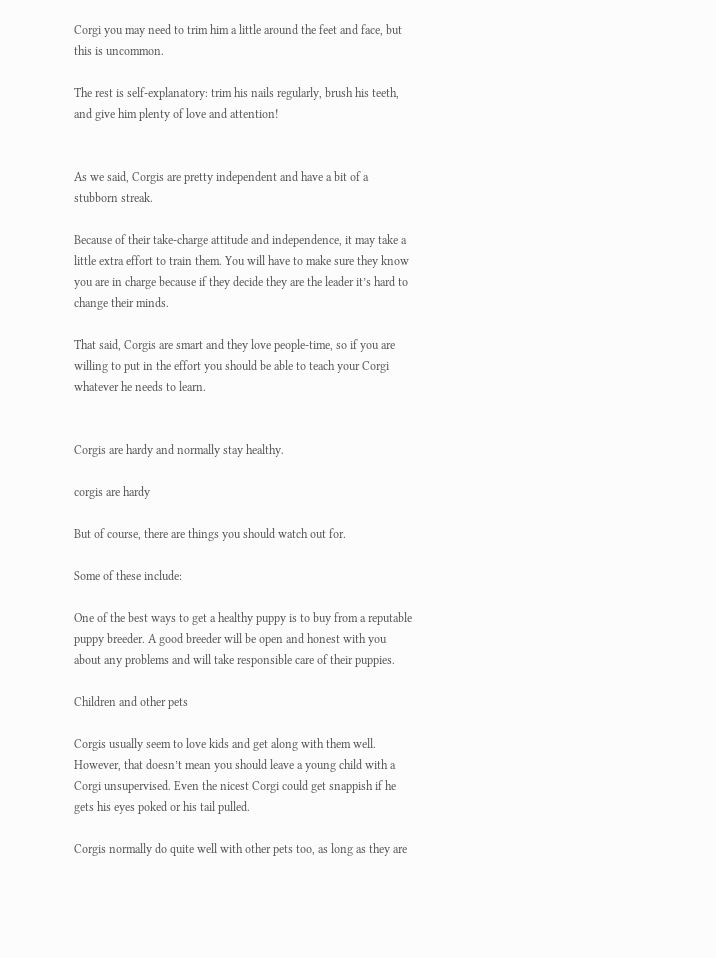Corgi you may need to trim him a little around the feet and face, but this is uncommon.

The rest is self-explanatory: trim his nails regularly, brush his teeth, and give him plenty of love and attention!


As we said, Corgis are pretty independent and have a bit of a stubborn streak.

Because of their take-charge attitude and independence, it may take a little extra effort to train them. You will have to make sure they know you are in charge because if they decide they are the leader it’s hard to change their minds.

That said, Corgis are smart and they love people-time, so if you are willing to put in the effort you should be able to teach your Corgi whatever he needs to learn.


Corgis are hardy and normally stay healthy.

corgis are hardy

But of course, there are things you should watch out for.

Some of these include:

One of the best ways to get a healthy puppy is to buy from a reputable puppy breeder. A good breeder will be open and honest with you about any problems and will take responsible care of their puppies.

Children and other pets

Corgis usually seem to love kids and get along with them well. However, that doesn’t mean you should leave a young child with a Corgi unsupervised. Even the nicest Corgi could get snappish if he gets his eyes poked or his tail pulled.

Corgis normally do quite well with other pets too, as long as they are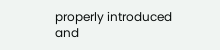properly introduced and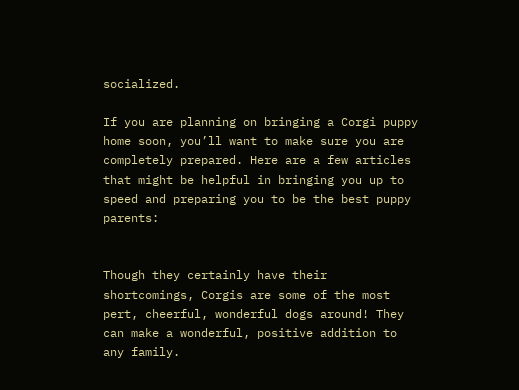socialized.

If you are planning on bringing a Corgi puppy home soon, you’ll want to make sure you are completely prepared. Here are a few articles that might be helpful in bringing you up to speed and preparing you to be the best puppy parents:


Though they certainly have their shortcomings, Corgis are some of the most pert, cheerful, wonderful dogs around! They can make a wonderful, positive addition to any family.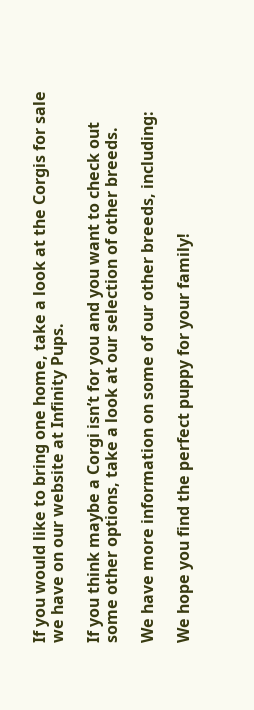If you would like to bring one home, take a look at the Corgis for sale we have on our website at Infinity Pups.

If you think maybe a Corgi isn’t for you and you want to check out some other options, take a look at our selection of other breeds.

We have more information on some of our other breeds, including:

We hope you find the perfect puppy for your family!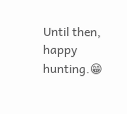Until then, happy hunting.😁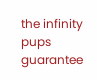the infinity pups guarantee